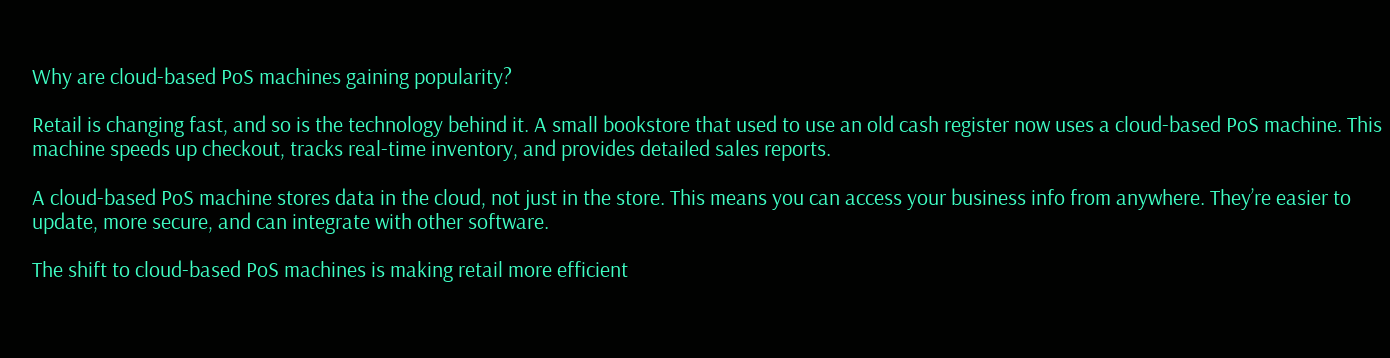Why are cloud-based PoS machines gaining popularity?

Retail is changing fast, and so is the technology behind it. A small bookstore that used to use an old cash register now uses a cloud-based PoS machine. This machine speeds up checkout, tracks real-time inventory, and provides detailed sales reports.

A cloud-based PoS machine stores data in the cloud, not just in the store. This means you can access your business info from anywhere. They’re easier to update, more secure, and can integrate with other software.

The shift to cloud-based PoS machines is making retail more efficient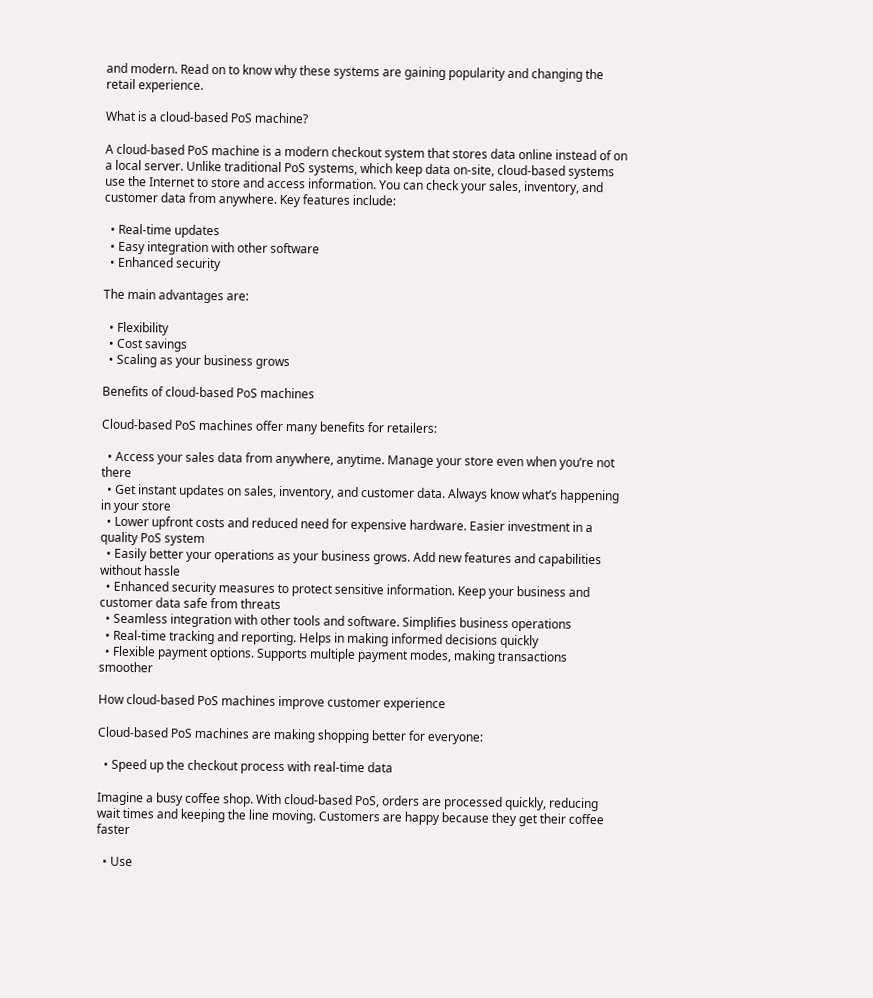and modern. Read on to know why these systems are gaining popularity and changing the retail experience.

What is a cloud-based PoS machine?

A cloud-based PoS machine is a modern checkout system that stores data online instead of on a local server. Unlike traditional PoS systems, which keep data on-site, cloud-based systems use the Internet to store and access information. You can check your sales, inventory, and customer data from anywhere. Key features include:

  • Real-time updates
  • Easy integration with other software
  • Enhanced security

The main advantages are:

  • Flexibility
  • Cost savings
  • Scaling as your business grows

Benefits of cloud-based PoS machines

Cloud-based PoS machines offer many benefits for retailers:

  • Access your sales data from anywhere, anytime. Manage your store even when you’re not there
  • Get instant updates on sales, inventory, and customer data. Always know what’s happening in your store
  • Lower upfront costs and reduced need for expensive hardware. Easier investment in a quality PoS system
  • Easily better your operations as your business grows. Add new features and capabilities without hassle
  • Enhanced security measures to protect sensitive information. Keep your business and customer data safe from threats
  • Seamless integration with other tools and software. Simplifies business operations
  • Real-time tracking and reporting. Helps in making informed decisions quickly
  • Flexible payment options. Supports multiple payment modes, making transactions smoother

How cloud-based PoS machines improve customer experience

Cloud-based PoS machines are making shopping better for everyone:

  • Speed up the checkout process with real-time data

Imagine a busy coffee shop. With cloud-based PoS, orders are processed quickly, reducing wait times and keeping the line moving. Customers are happy because they get their coffee faster

  • Use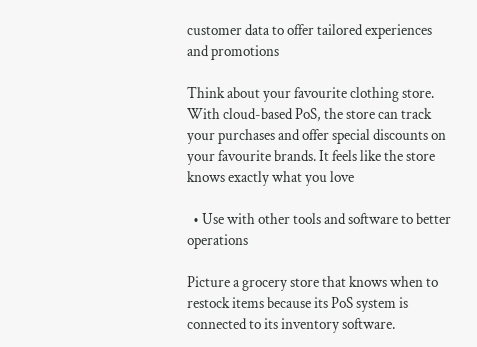customer data to offer tailored experiences and promotions

Think about your favourite clothing store. With cloud-based PoS, the store can track your purchases and offer special discounts on your favourite brands. It feels like the store knows exactly what you love

  • Use with other tools and software to better operations

Picture a grocery store that knows when to restock items because its PoS system is connected to its inventory software.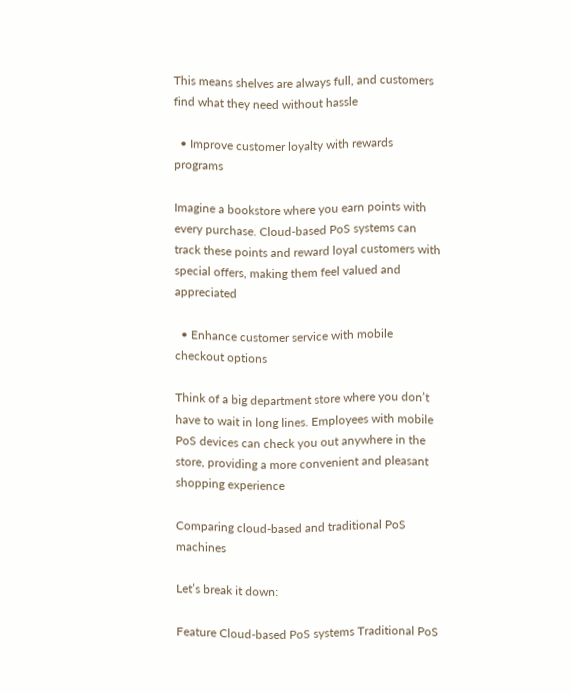This means shelves are always full, and customers find what they need without hassle

  • Improve customer loyalty with rewards programs

Imagine a bookstore where you earn points with every purchase. Cloud-based PoS systems can track these points and reward loyal customers with special offers, making them feel valued and appreciated

  • Enhance customer service with mobile checkout options

Think of a big department store where you don’t have to wait in long lines. Employees with mobile PoS devices can check you out anywhere in the store, providing a more convenient and pleasant shopping experience

Comparing cloud-based and traditional PoS machines

Let’s break it down:

Feature Cloud-based PoS systems Traditional PoS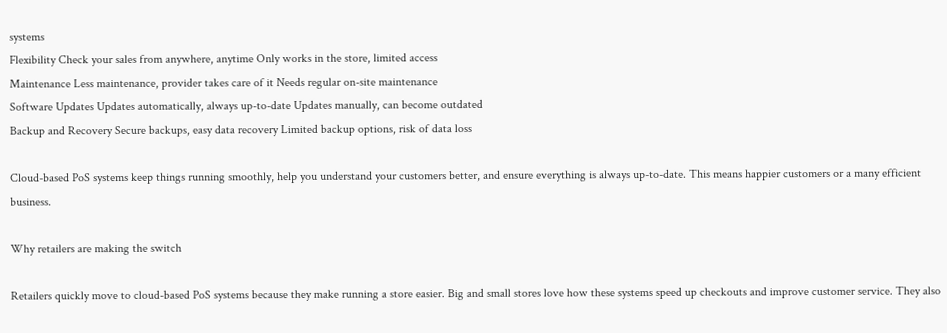systems
Flexibility Check your sales from anywhere, anytime Only works in the store, limited access
Maintenance Less maintenance, provider takes care of it Needs regular on-site maintenance
Software Updates Updates automatically, always up-to-date Updates manually, can become outdated
Backup and Recovery Secure backups, easy data recovery Limited backup options, risk of data loss

Cloud-based PoS systems keep things running smoothly, help you understand your customers better, and ensure everything is always up-to-date. This means happier customers or a many efficient business.

Why retailers are making the switch

Retailers quickly move to cloud-based PoS systems because they make running a store easier. Big and small stores love how these systems speed up checkouts and improve customer service. They also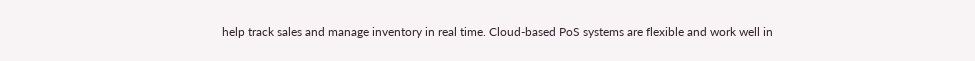help track sales and manage inventory in real time. Cloud-based PoS systems are flexible and work well in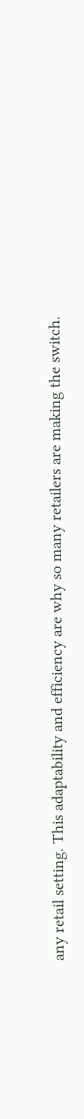any retail setting. This adaptability and efficiency are why so many retailers are making the switch.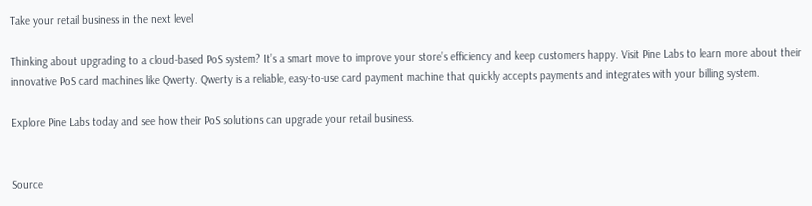Take your retail business in the next level

Thinking about upgrading to a cloud-based PoS system? It’s a smart move to improve your store’s efficiency and keep customers happy. Visit Pine Labs to learn more about their innovative PoS card machines like Qwerty. Qwerty is a reliable, easy-to-use card payment machine that quickly accepts payments and integrates with your billing system.

Explore Pine Labs today and see how their PoS solutions can upgrade your retail business.


Source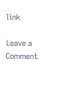link

Leave a Comment